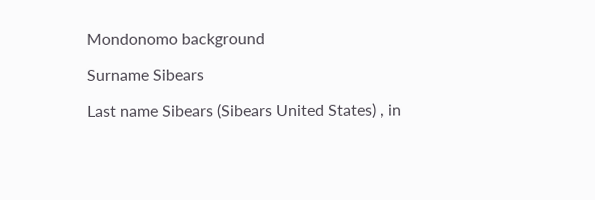Mondonomo background

Surname Sibears

Last name Sibears (Sibears United States) , in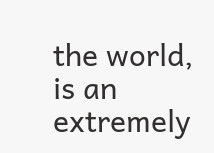the world, is an extremely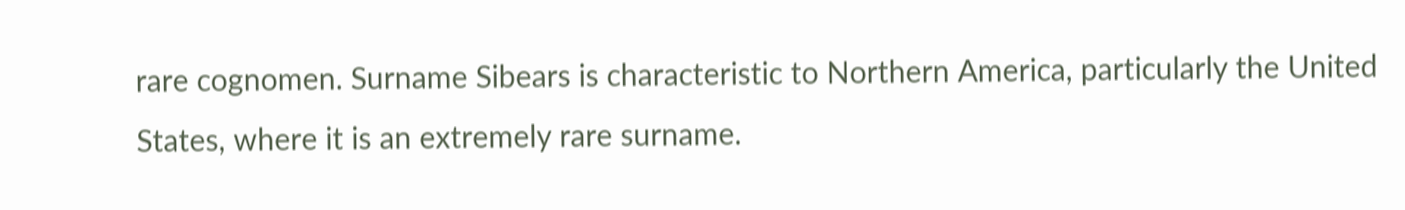rare cognomen. Surname Sibears is characteristic to Northern America, particularly the United States, where it is an extremely rare surname.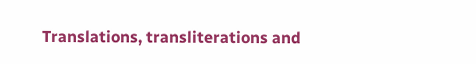Translations, transliterations and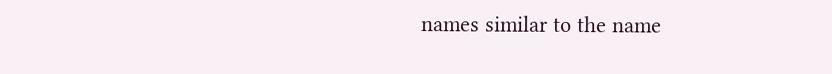names similar to the name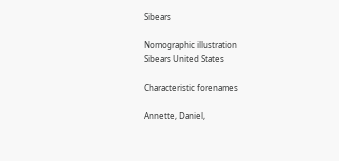Sibears

Nomographic illustration
Sibears United States

Characteristic forenames

Annette, Daniel,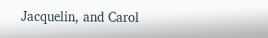Jacquelin, and Carol